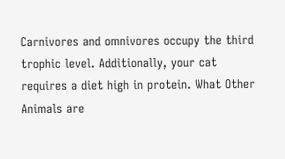Carnivores and omnivores occupy the third trophic level. Additionally, your cat requires a diet high in protein. What Other Animals are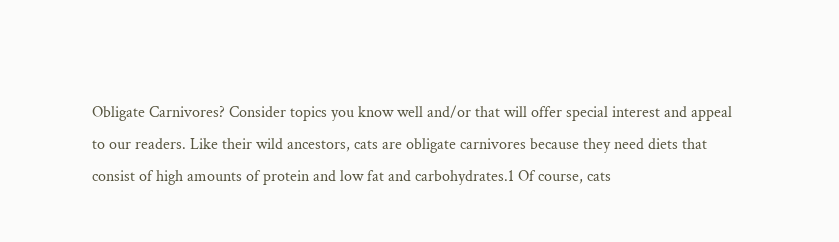Obligate Carnivores? Consider topics you know well and/or that will offer special interest and appeal to our readers. Like their wild ancestors, cats are obligate carnivores because they need diets that consist of high amounts of protein and low fat and carbohydrates.1 Of course, cats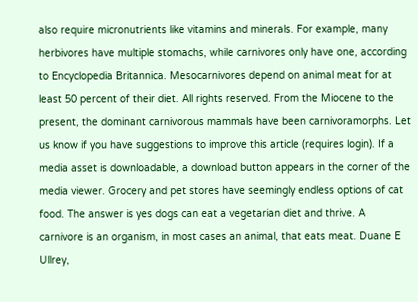also require micronutrients like vitamins and minerals. For example, many herbivores have multiple stomachs, while carnivores only have one, according to Encyclopedia Britannica. Mesocarnivores depend on animal meat for at least 50 percent of their diet. All rights reserved. From the Miocene to the present, the dominant carnivorous mammals have been carnivoramorphs. Let us know if you have suggestions to improve this article (requires login). If a media asset is downloadable, a download button appears in the corner of the media viewer. Grocery and pet stores have seemingly endless options of cat food. The answer is yes dogs can eat a vegetarian diet and thrive. A carnivore is an organism, in most cases an animal, that eats meat. Duane E Ullrey,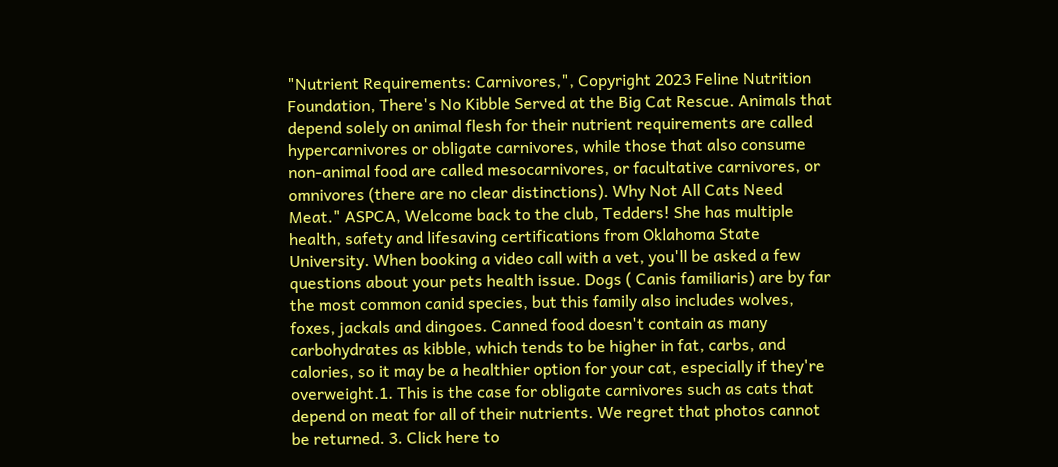"Nutrient Requirements: Carnivores,", Copyright 2023 Feline Nutrition Foundation, There's No Kibble Served at the Big Cat Rescue. Animals that depend solely on animal flesh for their nutrient requirements are called hypercarnivores or obligate carnivores, while those that also consume non-animal food are called mesocarnivores, or facultative carnivores, or omnivores (there are no clear distinctions). Why Not All Cats Need Meat." ASPCA, Welcome back to the club, Tedders! She has multiple health, safety and lifesaving certifications from Oklahoma State University. When booking a video call with a vet, you'll be asked a few questions about your pets health issue. Dogs ( Canis familiaris) are by far the most common canid species, but this family also includes wolves, foxes, jackals and dingoes. Canned food doesn't contain as many carbohydrates as kibble, which tends to be higher in fat, carbs, and calories, so it may be a healthier option for your cat, especially if they're overweight.1. This is the case for obligate carnivores such as cats that depend on meat for all of their nutrients. We regret that photos cannot be returned. 3. Click here to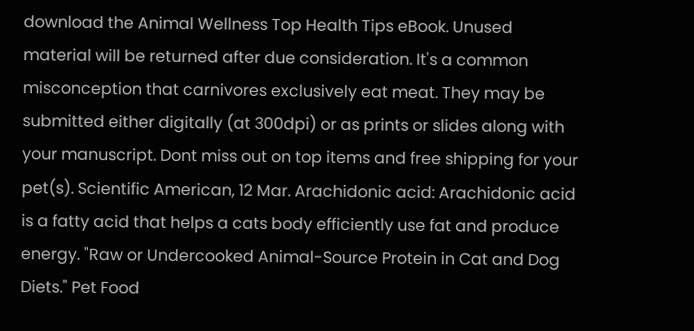download the Animal Wellness Top Health Tips eBook. Unused material will be returned after due consideration. It's a common misconception that carnivores exclusively eat meat. They may be submitted either digitally (at 300dpi) or as prints or slides along with your manuscript. Dont miss out on top items and free shipping for your pet(s). Scientific American, 12 Mar. Arachidonic acid: Arachidonic acid is a fatty acid that helps a cats body efficiently use fat and produce energy. "Raw or Undercooked Animal-Source Protein in Cat and Dog Diets." Pet Food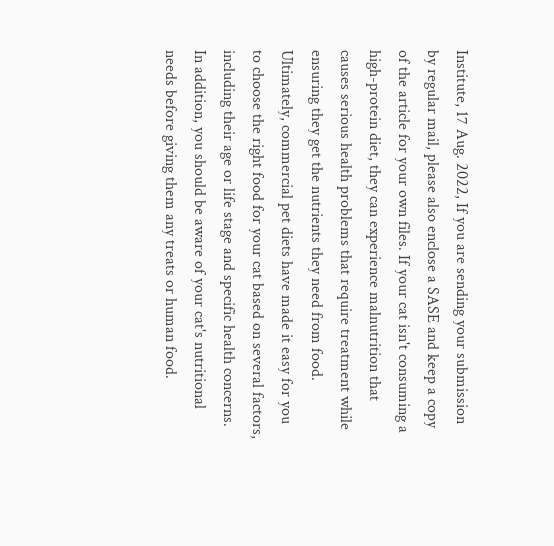Institute, 17 Aug. 2022, If you are sending your submission by regular mail, please also enclose a SASE and keep a copy of the article for your own files. If your cat isn't consuming a high-protein diet, they can experience malnutrition that causes serious health problems that require treatment while ensuring they get the nutrients they need from food. Ultimately, commercial pet diets have made it easy for you to choose the right food for your cat based on several factors, including their age or life stage and specific health concerns. In addition, you should be aware of your cat's nutritional needs before giving them any treats or human food.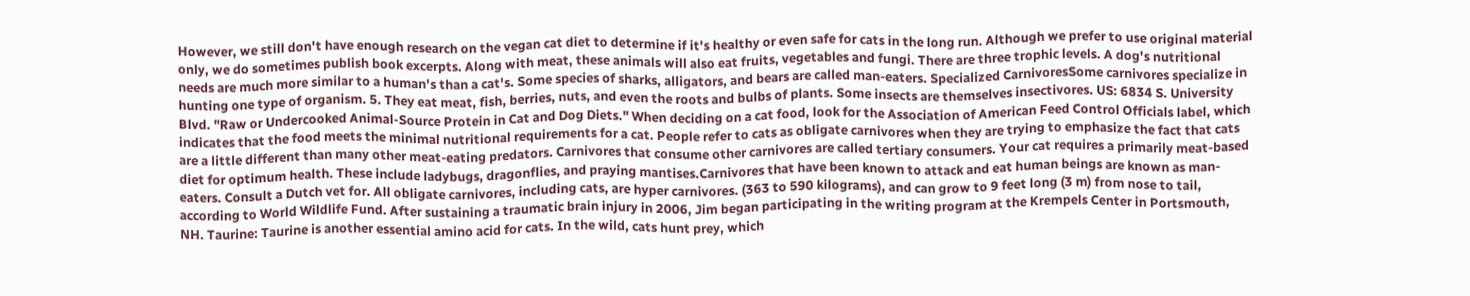However, we still don't have enough research on the vegan cat diet to determine if it's healthy or even safe for cats in the long run. Although we prefer to use original material only, we do sometimes publish book excerpts. Along with meat, these animals will also eat fruits, vegetables and fungi. There are three trophic levels. A dog's nutritional needs are much more similar to a human's than a cat's. Some species of sharks, alligators, and bears are called man-eaters. Specialized CarnivoresSome carnivores specialize in hunting one type of organism. 5. They eat meat, fish, berries, nuts, and even the roots and bulbs of plants. Some insects are themselves insectivores. US: 6834 S. University Blvd. "Raw or Undercooked Animal-Source Protein in Cat and Dog Diets." When deciding on a cat food, look for the Association of American Feed Control Officials label, which indicates that the food meets the minimal nutritional requirements for a cat. People refer to cats as obligate carnivores when they are trying to emphasize the fact that cats are a little different than many other meat-eating predators. Carnivores that consume other carnivores are called tertiary consumers. Your cat requires a primarily meat-based diet for optimum health. These include ladybugs, dragonflies, and praying mantises.Carnivores that have been known to attack and eat human beings are known as man-eaters. Consult a Dutch vet for. All obligate carnivores, including cats, are hyper carnivores. (363 to 590 kilograms), and can grow to 9 feet long (3 m) from nose to tail, according to World Wildlife Fund. After sustaining a traumatic brain injury in 2006, Jim began participating in the writing program at the Krempels Center in Portsmouth, NH. Taurine: Taurine is another essential amino acid for cats. In the wild, cats hunt prey, which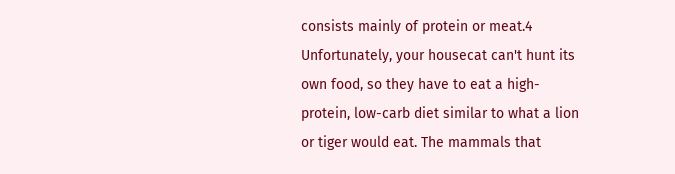consists mainly of protein or meat.4 Unfortunately, your housecat can't hunt its own food, so they have to eat a high-protein, low-carb diet similar to what a lion or tiger would eat. The mammals that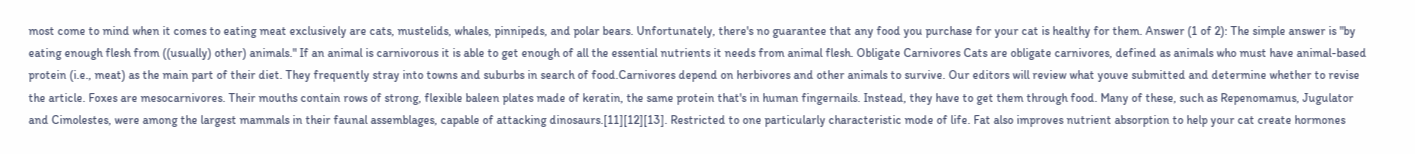most come to mind when it comes to eating meat exclusively are cats, mustelids, whales, pinnipeds, and polar bears. Unfortunately, there's no guarantee that any food you purchase for your cat is healthy for them. Answer (1 of 2): The simple answer is "by eating enough flesh from ((usually) other) animals." If an animal is carnivorous it is able to get enough of all the essential nutrients it needs from animal flesh. Obligate Carnivores Cats are obligate carnivores, defined as animals who must have animal-based protein (i.e., meat) as the main part of their diet. They frequently stray into towns and suburbs in search of food.Carnivores depend on herbivores and other animals to survive. Our editors will review what youve submitted and determine whether to revise the article. Foxes are mesocarnivores. Their mouths contain rows of strong, flexible baleen plates made of keratin, the same protein that's in human fingernails. Instead, they have to get them through food. Many of these, such as Repenomamus, Jugulator and Cimolestes, were among the largest mammals in their faunal assemblages, capable of attacking dinosaurs.[11][12][13]. Restricted to one particularly characteristic mode of life. Fat also improves nutrient absorption to help your cat create hormones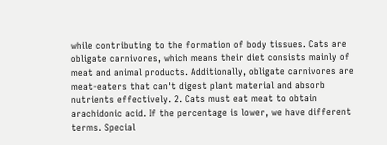while contributing to the formation of body tissues. Cats are obligate carnivores, which means their diet consists mainly of meat and animal products. Additionally, obligate carnivores are meat-eaters that can't digest plant material and absorb nutrients effectively. 2. Cats must eat meat to obtain arachidonic acid. If the percentage is lower, we have different terms. Special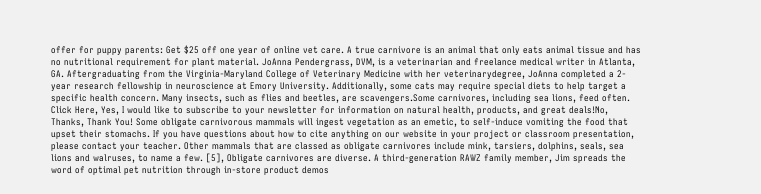offer for puppy parents: Get $25 off one year of online vet care. A true carnivore is an animal that only eats animal tissue and has no nutritional requirement for plant material. JoAnna Pendergrass, DVM, is a veterinarian and freelance medical writer in Atlanta, GA. Aftergraduating from the Virginia-Maryland College of Veterinary Medicine with her veterinarydegree, JoAnna completed a 2-year research fellowship in neuroscience at Emory University. Additionally, some cats may require special diets to help target a specific health concern. Many insects, such as flies and beetles, are scavengers.Some carnivores, including sea lions, feed often. Click Here, Yes, I would like to subscribe to your newsletter for information on natural health, products, and great deals!No, Thanks, Thank You! Some obligate carnivorous mammals will ingest vegetation as an emetic, to self-induce vomiting the food that upset their stomachs. If you have questions about how to cite anything on our website in your project or classroom presentation, please contact your teacher. Other mammals that are classed as obligate carnivores include mink, tarsiers, dolphins, seals, sea lions and walruses, to name a few. [5], Obligate carnivores are diverse. A third-generation RAWZ family member, Jim spreads the word of optimal pet nutrition through in-store product demos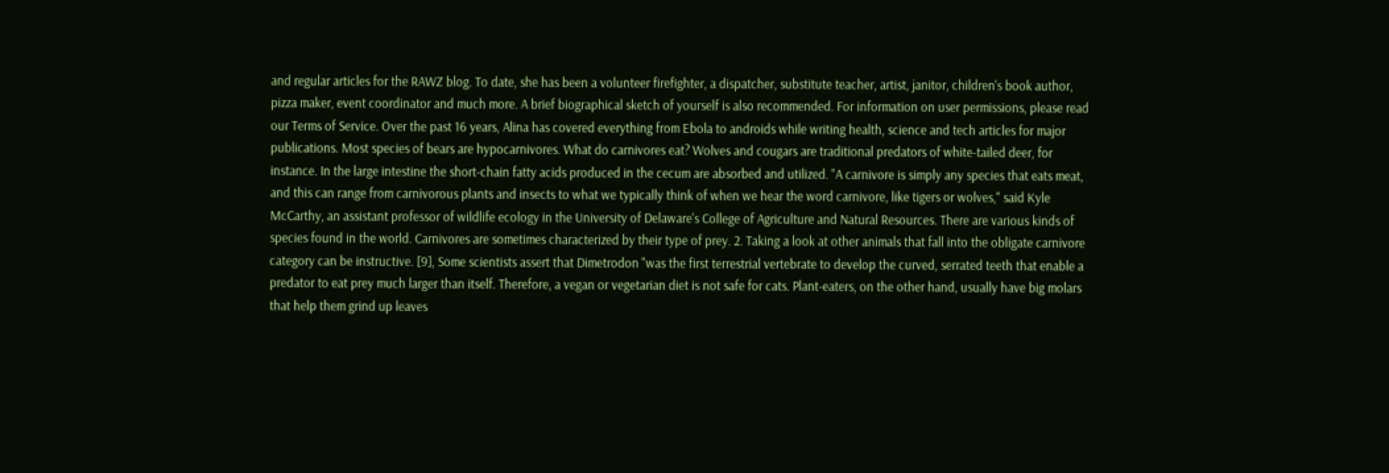and regular articles for the RAWZ blog. To date, she has been a volunteer firefighter, a dispatcher, substitute teacher, artist, janitor, children's book author, pizza maker, event coordinator and much more. A brief biographical sketch of yourself is also recommended. For information on user permissions, please read our Terms of Service. Over the past 16 years, Alina has covered everything from Ebola to androids while writing health, science and tech articles for major publications. Most species of bears are hypocarnivores. What do carnivores eat? Wolves and cougars are traditional predators of white-tailed deer, for instance. In the large intestine the short-chain fatty acids produced in the cecum are absorbed and utilized. "A carnivore is simply any species that eats meat, and this can range from carnivorous plants and insects to what we typically think of when we hear the word carnivore, like tigers or wolves," said Kyle McCarthy, an assistant professor of wildlife ecology in the University of Delaware's College of Agriculture and Natural Resources. There are various kinds of species found in the world. Carnivores are sometimes characterized by their type of prey. 2. Taking a look at other animals that fall into the obligate carnivore category can be instructive. [9], Some scientists assert that Dimetrodon "was the first terrestrial vertebrate to develop the curved, serrated teeth that enable a predator to eat prey much larger than itself. Therefore, a vegan or vegetarian diet is not safe for cats. Plant-eaters, on the other hand, usually have big molars that help them grind up leaves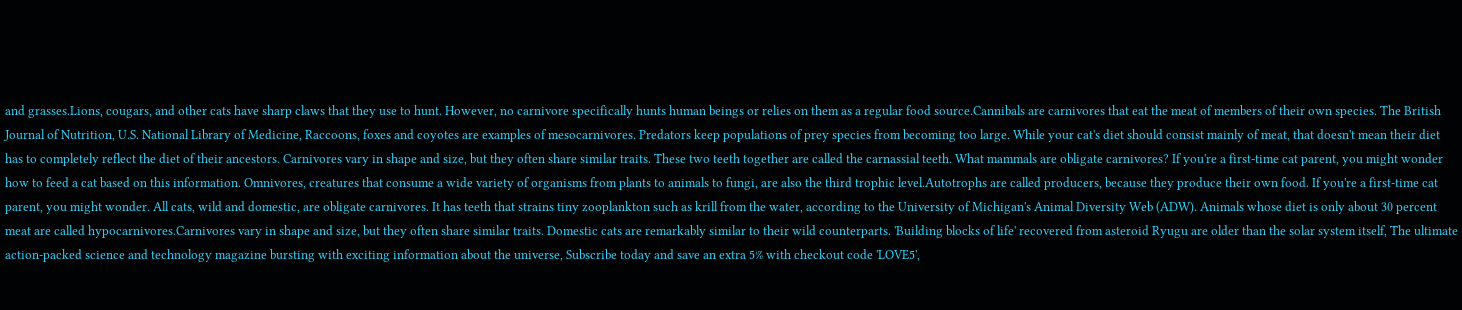and grasses.Lions, cougars, and other cats have sharp claws that they use to hunt. However, no carnivore specifically hunts human beings or relies on them as a regular food source.Cannibals are carnivores that eat the meat of members of their own species. The British Journal of Nutrition, U.S. National Library of Medicine, Raccoons, foxes and coyotes are examples of mesocarnivores. Predators keep populations of prey species from becoming too large. While your cat's diet should consist mainly of meat, that doesn't mean their diet has to completely reflect the diet of their ancestors. Carnivores vary in shape and size, but they often share similar traits. These two teeth together are called the carnassial teeth. What mammals are obligate carnivores? If you're a first-time cat parent, you might wonder how to feed a cat based on this information. Omnivores, creatures that consume a wide variety of organisms from plants to animals to fungi, are also the third trophic level.Autotrophs are called producers, because they produce their own food. If you're a first-time cat parent, you might wonder. All cats, wild and domestic, are obligate carnivores. It has teeth that strains tiny zooplankton such as krill from the water, according to the University of Michigan's Animal Diversity Web (ADW). Animals whose diet is only about 30 percent meat are called hypocarnivores.Carnivores vary in shape and size, but they often share similar traits. Domestic cats are remarkably similar to their wild counterparts. 'Building blocks of life' recovered from asteroid Ryugu are older than the solar system itself, The ultimate action-packed science and technology magazine bursting with exciting information about the universe, Subscribe today and save an extra 5% with checkout code 'LOVE5',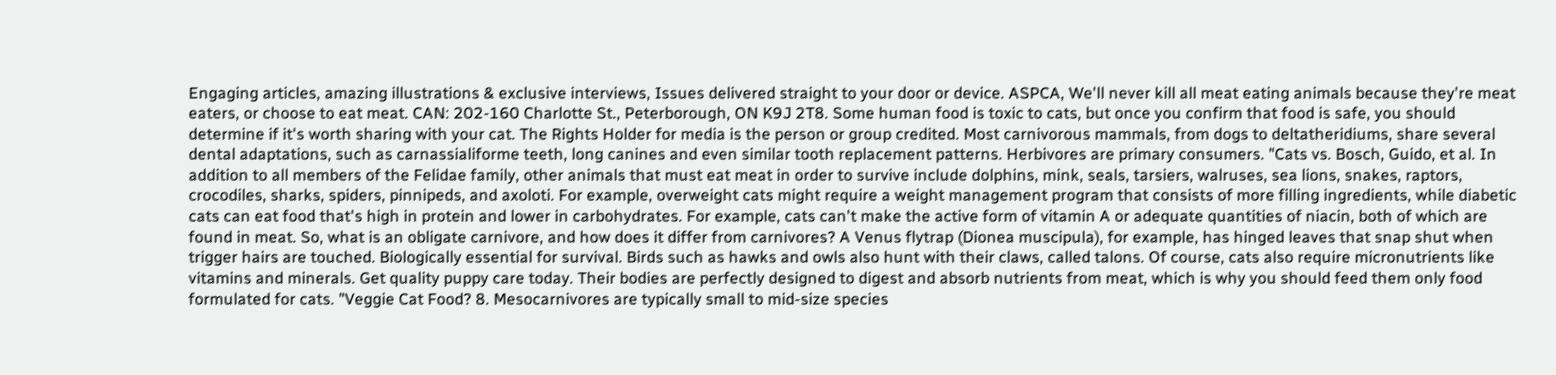Engaging articles, amazing illustrations & exclusive interviews, Issues delivered straight to your door or device. ASPCA, We'll never kill all meat eating animals because they're meat eaters, or choose to eat meat. CAN: 202-160 Charlotte St., Peterborough, ON K9J 2T8. Some human food is toxic to cats, but once you confirm that food is safe, you should determine if it's worth sharing with your cat. The Rights Holder for media is the person or group credited. Most carnivorous mammals, from dogs to deltatheridiums, share several dental adaptations, such as carnassialiforme teeth, long canines and even similar tooth replacement patterns. Herbivores are primary consumers. "Cats vs. Bosch, Guido, et al. In addition to all members of the Felidae family, other animals that must eat meat in order to survive include dolphins, mink, seals, tarsiers, walruses, sea lions, snakes, raptors, crocodiles, sharks, spiders, pinnipeds, and axoloti. For example, overweight cats might require a weight management program that consists of more filling ingredients, while diabetic cats can eat food that's high in protein and lower in carbohydrates. For example, cats can't make the active form of vitamin A or adequate quantities of niacin, both of which are found in meat. So, what is an obligate carnivore, and how does it differ from carnivores? A Venus flytrap (Dionea muscipula), for example, has hinged leaves that snap shut when trigger hairs are touched. Biologically essential for survival. Birds such as hawks and owls also hunt with their claws, called talons. Of course, cats also require micronutrients like vitamins and minerals. Get quality puppy care today. Their bodies are perfectly designed to digest and absorb nutrients from meat, which is why you should feed them only food formulated for cats. "Veggie Cat Food? 8. Mesocarnivores are typically small to mid-size species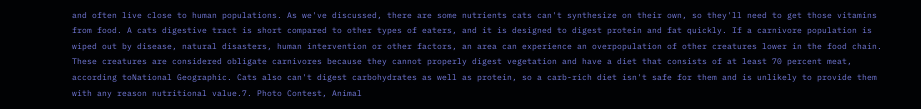and often live close to human populations. As we've discussed, there are some nutrients cats can't synthesize on their own, so they'll need to get those vitamins from food. A cats digestive tract is short compared to other types of eaters, and it is designed to digest protein and fat quickly. If a carnivore population is wiped out by disease, natural disasters, human intervention or other factors, an area can experience an overpopulation of other creatures lower in the food chain. These creatures are considered obligate carnivores because they cannot properly digest vegetation and have a diet that consists of at least 70 percent meat, according toNational Geographic. Cats also can't digest carbohydrates as well as protein, so a carb-rich diet isn't safe for them and is unlikely to provide them with any reason nutritional value.7. Photo Contest, Animal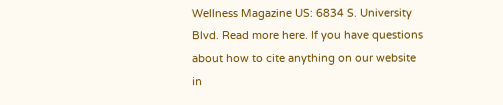Wellness Magazine US: 6834 S. University Blvd. Read more here. If you have questions about how to cite anything on our website in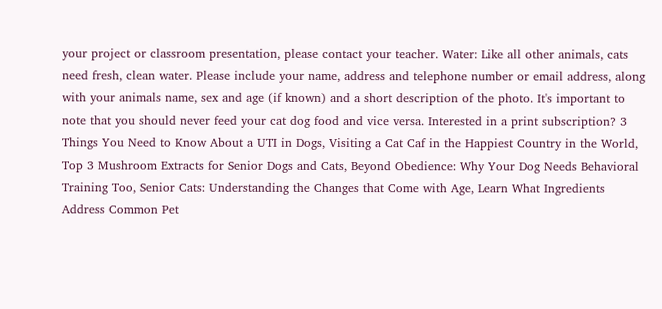your project or classroom presentation, please contact your teacher. Water: Like all other animals, cats need fresh, clean water. Please include your name, address and telephone number or email address, along with your animals name, sex and age (if known) and a short description of the photo. It's important to note that you should never feed your cat dog food and vice versa. Interested in a print subscription? 3 Things You Need to Know About a UTI in Dogs, Visiting a Cat Caf in the Happiest Country in the World, Top 3 Mushroom Extracts for Senior Dogs and Cats, Beyond Obedience: Why Your Dog Needs Behavioral Training Too, Senior Cats: Understanding the Changes that Come with Age, Learn What Ingredients Address Common Pet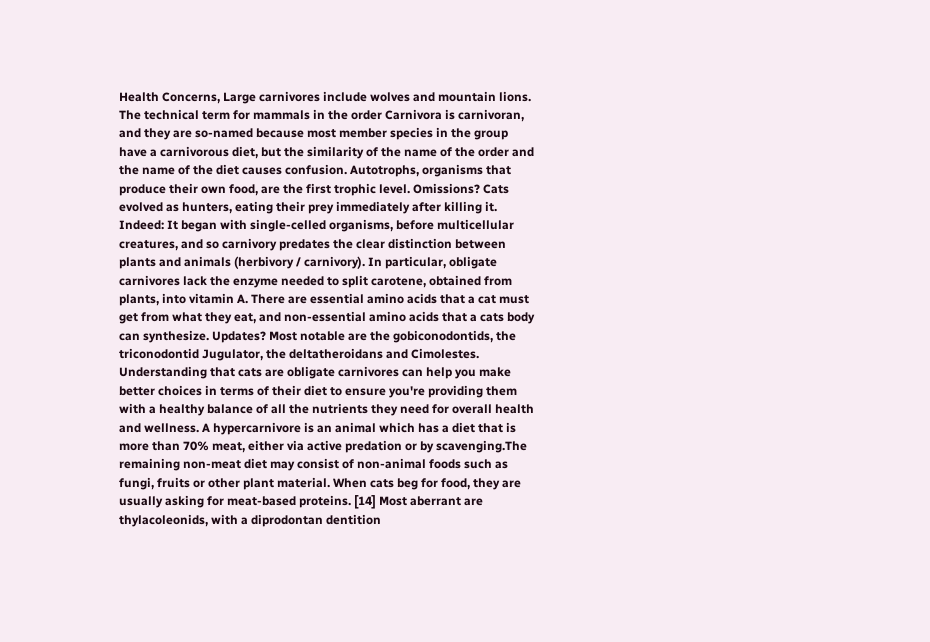Health Concerns, Large carnivores include wolves and mountain lions. The technical term for mammals in the order Carnivora is carnivoran, and they are so-named because most member species in the group have a carnivorous diet, but the similarity of the name of the order and the name of the diet causes confusion. Autotrophs, organisms that produce their own food, are the first trophic level. Omissions? Cats evolved as hunters, eating their prey immediately after killing it. Indeed: It began with single-celled organisms, before multicellular creatures, and so carnivory predates the clear distinction between plants and animals (herbivory / carnivory). In particular, obligate carnivores lack the enzyme needed to split carotene, obtained from plants, into vitamin A. There are essential amino acids that a cat must get from what they eat, and non-essential amino acids that a cats body can synthesize. Updates? Most notable are the gobiconodontids, the triconodontid Jugulator, the deltatheroidans and Cimolestes. Understanding that cats are obligate carnivores can help you make better choices in terms of their diet to ensure you're providing them with a healthy balance of all the nutrients they need for overall health and wellness. A hypercarnivore is an animal which has a diet that is more than 70% meat, either via active predation or by scavenging.The remaining non-meat diet may consist of non-animal foods such as fungi, fruits or other plant material. When cats beg for food, they are usually asking for meat-based proteins. [14] Most aberrant are thylacoleonids, with a diprodontan dentition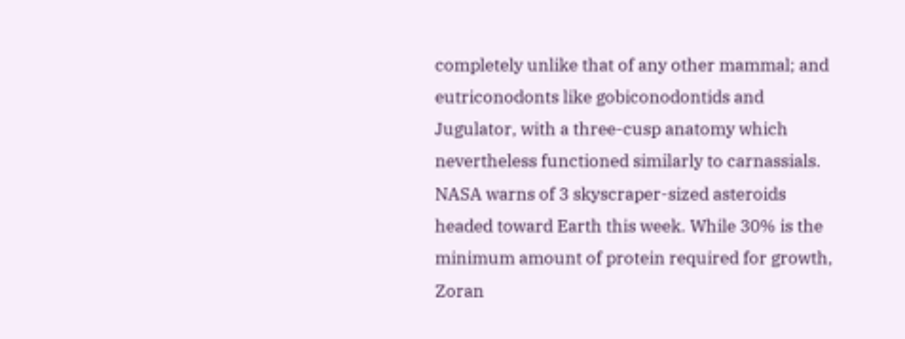completely unlike that of any other mammal; and eutriconodonts like gobiconodontids and Jugulator, with a three-cusp anatomy which nevertheless functioned similarly to carnassials. NASA warns of 3 skyscraper-sized asteroids headed toward Earth this week. While 30% is the minimum amount of protein required for growth, Zoran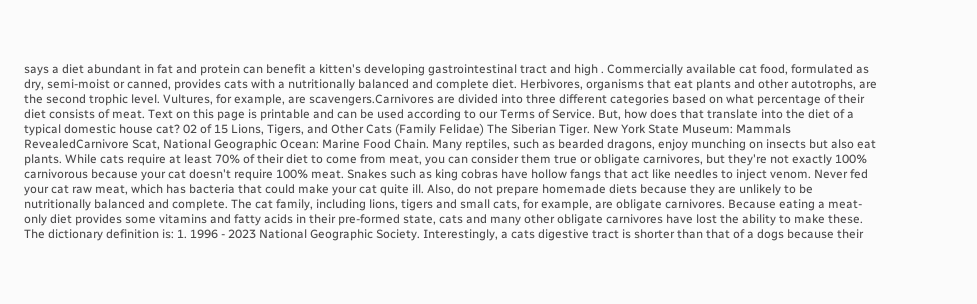says a diet abundant in fat and protein can benefit a kitten's developing gastrointestinal tract and high . Commercially available cat food, formulated as dry, semi-moist or canned, provides cats with a nutritionally balanced and complete diet. Herbivores, organisms that eat plants and other autotrophs, are the second trophic level. Vultures, for example, are scavengers.Carnivores are divided into three different categories based on what percentage of their diet consists of meat. Text on this page is printable and can be used according to our Terms of Service. But, how does that translate into the diet of a typical domestic house cat? 02 of 15 Lions, Tigers, and Other Cats (Family Felidae) The Siberian Tiger. New York State Museum: Mammals RevealedCarnivore Scat, National Geographic Ocean: Marine Food Chain. Many reptiles, such as bearded dragons, enjoy munching on insects but also eat plants. While cats require at least 70% of their diet to come from meat, you can consider them true or obligate carnivores, but they're not exactly 100% carnivorous because your cat doesn't require 100% meat. Snakes such as king cobras have hollow fangs that act like needles to inject venom. Never fed your cat raw meat, which has bacteria that could make your cat quite ill. Also, do not prepare homemade diets because they are unlikely to be nutritionally balanced and complete. The cat family, including lions, tigers and small cats, for example, are obligate carnivores. Because eating a meat-only diet provides some vitamins and fatty acids in their pre-formed state, cats and many other obligate carnivores have lost the ability to make these. The dictionary definition is: 1. 1996 - 2023 National Geographic Society. Interestingly, a cats digestive tract is shorter than that of a dogs because their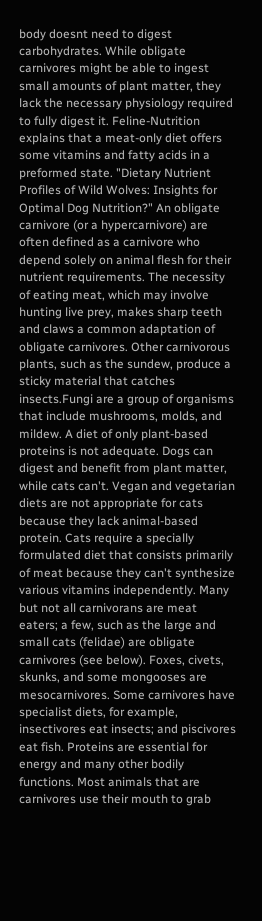body doesnt need to digest carbohydrates. While obligate carnivores might be able to ingest small amounts of plant matter, they lack the necessary physiology required to fully digest it. Feline-Nutrition explains that a meat-only diet offers some vitamins and fatty acids in a preformed state. "Dietary Nutrient Profiles of Wild Wolves: Insights for Optimal Dog Nutrition?" An obligate carnivore (or a hypercarnivore) are often defined as a carnivore who depend solely on animal flesh for their nutrient requirements. The necessity of eating meat, which may involve hunting live prey, makes sharp teeth and claws a common adaptation of obligate carnivores. Other carnivorous plants, such as the sundew, produce a sticky material that catches insects.Fungi are a group of organisms that include mushrooms, molds, and mildew. A diet of only plant-based proteins is not adequate. Dogs can digest and benefit from plant matter, while cats can't. Vegan and vegetarian diets are not appropriate for cats because they lack animal-based protein. Cats require a specially formulated diet that consists primarily of meat because they can't synthesize various vitamins independently. Many but not all carnivorans are meat eaters; a few, such as the large and small cats (felidae) are obligate carnivores (see below). Foxes, civets, skunks, and some mongooses are mesocarnivores. Some carnivores have specialist diets, for example, insectivores eat insects; and piscivores eat fish. Proteins are essential for energy and many other bodily functions. Most animals that are carnivores use their mouth to grab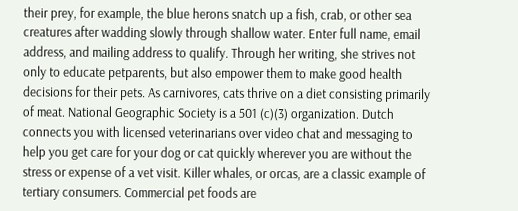their prey, for example, the blue herons snatch up a fish, crab, or other sea creatures after wadding slowly through shallow water. Enter full name, email address, and mailing address to qualify. Through her writing, she strives not only to educate petparents, but also empower them to make good health decisions for their pets. As carnivores, cats thrive on a diet consisting primarily of meat. National Geographic Society is a 501 (c)(3) organization. Dutch connects you with licensed veterinarians over video chat and messaging to help you get care for your dog or cat quickly wherever you are without the stress or expense of a vet visit. Killer whales, or orcas, are a classic example of tertiary consumers. Commercial pet foods are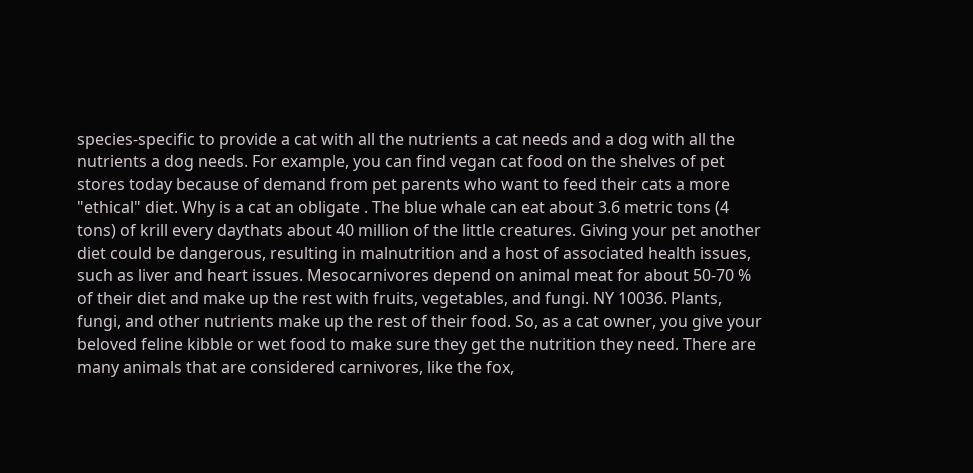species-specific to provide a cat with all the nutrients a cat needs and a dog with all the nutrients a dog needs. For example, you can find vegan cat food on the shelves of pet stores today because of demand from pet parents who want to feed their cats a more "ethical" diet. Why is a cat an obligate . The blue whale can eat about 3.6 metric tons (4 tons) of krill every daythats about 40 million of the little creatures. Giving your pet another diet could be dangerous, resulting in malnutrition and a host of associated health issues, such as liver and heart issues. Mesocarnivores depend on animal meat for about 50-70 % of their diet and make up the rest with fruits, vegetables, and fungi. NY 10036. Plants, fungi, and other nutrients make up the rest of their food. So, as a cat owner, you give your beloved feline kibble or wet food to make sure they get the nutrition they need. There are many animals that are considered carnivores, like the fox,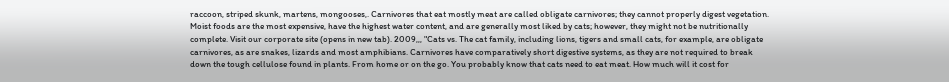raccoon, striped skunk, martens, mongooses,. Carnivores that eat mostly meat are called obligate carnivores; they cannot properly digest vegetation. Moist foods are the most expensive, have the highest water content, and are generally most liked by cats; however, they might not be nutritionally complete. Visit our corporate site (opens in new tab). 2009,,, "Cats vs. The cat family, including lions, tigers and small cats, for example, are obligate carnivores, as are snakes, lizards and most amphibians. Carnivores have comparatively short digestive systems, as they are not required to break down the tough cellulose found in plants. From home or on the go. You probably know that cats need to eat meat. How much will it cost for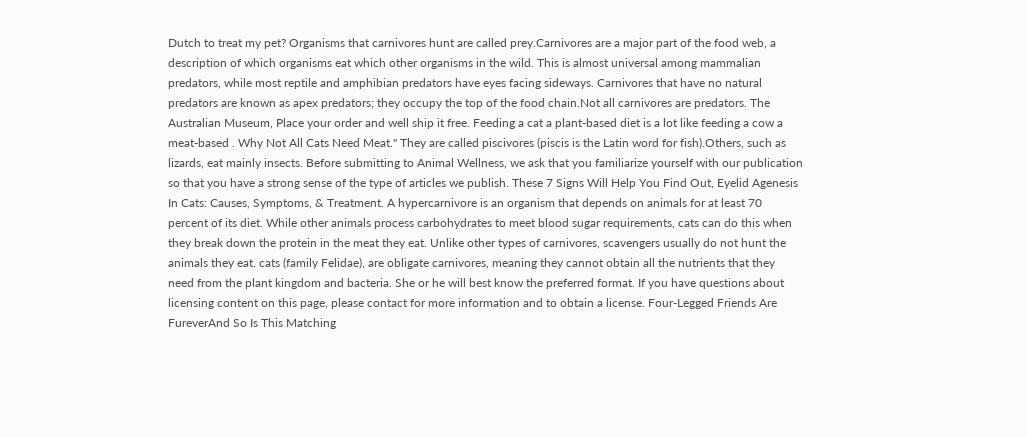Dutch to treat my pet? Organisms that carnivores hunt are called prey.Carnivores are a major part of the food web, a description of which organisms eat which other organisms in the wild. This is almost universal among mammalian predators, while most reptile and amphibian predators have eyes facing sideways. Carnivores that have no natural predators are known as apex predators; they occupy the top of the food chain.Not all carnivores are predators. The Australian Museum, Place your order and well ship it free. Feeding a cat a plant-based diet is a lot like feeding a cow a meat-based . Why Not All Cats Need Meat." They are called piscivores (piscis is the Latin word for fish).Others, such as lizards, eat mainly insects. Before submitting to Animal Wellness, we ask that you familiarize yourself with our publication so that you have a strong sense of the type of articles we publish. These 7 Signs Will Help You Find Out, Eyelid Agenesis In Cats: Causes, Symptoms, & Treatment. A hypercarnivore is an organism that depends on animals for at least 70 percent of its diet. While other animals process carbohydrates to meet blood sugar requirements, cats can do this when they break down the protein in the meat they eat. Unlike other types of carnivores, scavengers usually do not hunt the animals they eat. cats (family Felidae), are obligate carnivores, meaning they cannot obtain all the nutrients that they need from the plant kingdom and bacteria. She or he will best know the preferred format. If you have questions about licensing content on this page, please contact for more information and to obtain a license. Four-Legged Friends Are FureverAnd So Is This Matching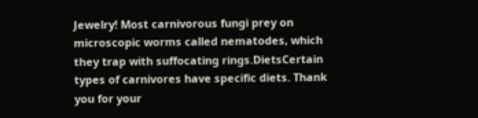Jewelry! Most carnivorous fungi prey on microscopic worms called nematodes, which they trap with suffocating rings.DietsCertain types of carnivores have specific diets. Thank you for your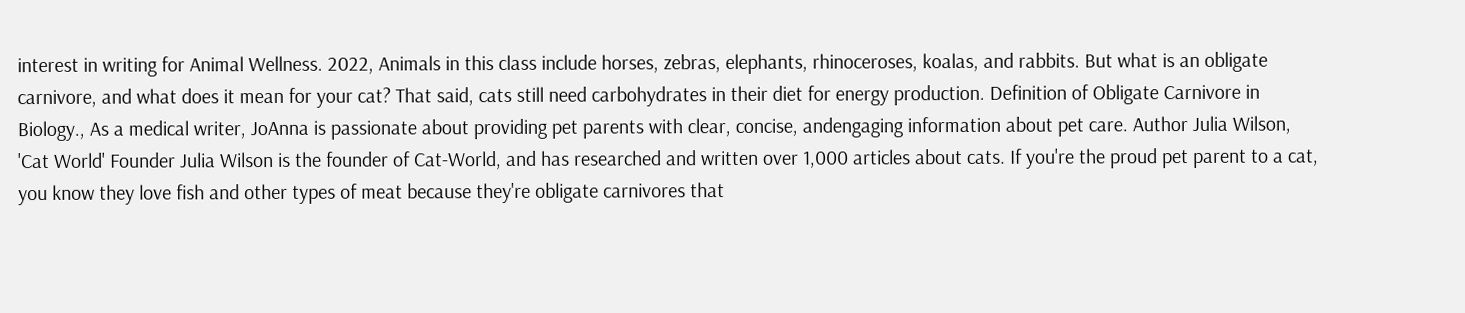interest in writing for Animal Wellness. 2022, Animals in this class include horses, zebras, elephants, rhinoceroses, koalas, and rabbits. But what is an obligate carnivore, and what does it mean for your cat? That said, cats still need carbohydrates in their diet for energy production. Definition of Obligate Carnivore in Biology., As a medical writer, JoAnna is passionate about providing pet parents with clear, concise, andengaging information about pet care. Author Julia Wilson, 'Cat World' Founder Julia Wilson is the founder of Cat-World, and has researched and written over 1,000 articles about cats. If you're the proud pet parent to a cat, you know they love fish and other types of meat because they're obligate carnivores that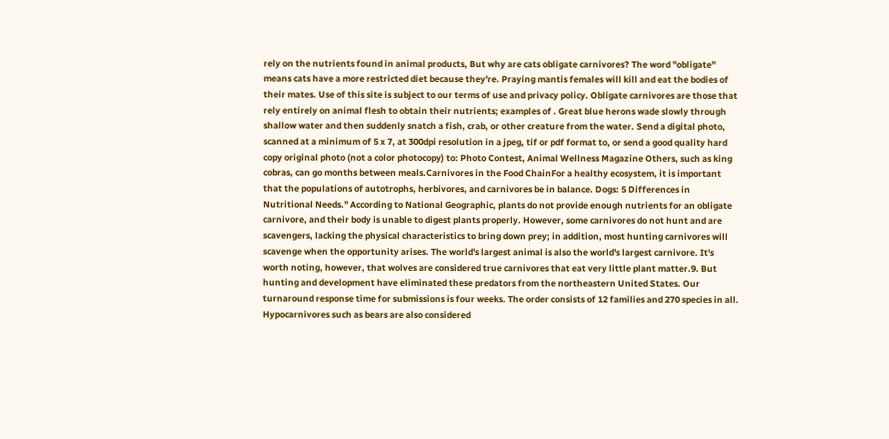rely on the nutrients found in animal products, But why are cats obligate carnivores? The word "obligate" means cats have a more restricted diet because they're. Praying mantis females will kill and eat the bodies of their mates. Use of this site is subject to our terms of use and privacy policy. Obligate carnivores are those that rely entirely on animal flesh to obtain their nutrients; examples of . Great blue herons wade slowly through shallow water and then suddenly snatch a fish, crab, or other creature from the water. Send a digital photo, scanned at a minimum of 5 x 7, at 300dpi resolution in a jpeg, tif or pdf format to, or send a good quality hard copy original photo (not a color photocopy) to: Photo Contest, Animal Wellness Magazine Others, such as king cobras, can go months between meals.Carnivores in the Food ChainFor a healthy ecosystem, it is important that the populations of autotrophs, herbivores, and carnivores be in balance. Dogs: 5 Differences in Nutritional Needs." According to National Geographic, plants do not provide enough nutrients for an obligate carnivore, and their body is unable to digest plants properly. However, some carnivores do not hunt and are scavengers, lacking the physical characteristics to bring down prey; in addition, most hunting carnivores will scavenge when the opportunity arises. The world's largest animal is also the world's largest carnivore. It's worth noting, however, that wolves are considered true carnivores that eat very little plant matter.9. But hunting and development have eliminated these predators from the northeastern United States. Our turnaround response time for submissions is four weeks. The order consists of 12 families and 270 species in all. Hypocarnivores such as bears are also considered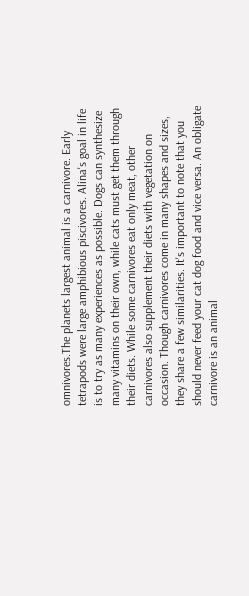omnivores.The planets largest animal is a carnivore. Early tetrapods were large amphibious piscivores. Alina's goal in life is to try as many experiences as possible. Dogs can synthesize many vitamins on their own, while cats must get them through their diets. While some carnivores eat only meat, other carnivores also supplement their diets with vegetation on occasion. Though carnivores come in many shapes and sizes, they share a few similarities. It's important to note that you should never feed your cat dog food and vice versa. An obligate carnivore is an animal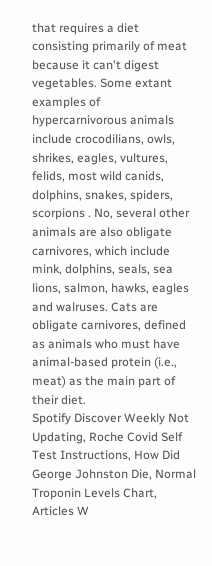that requires a diet consisting primarily of meat because it can't digest vegetables. Some extant examples of hypercarnivorous animals include crocodilians, owls, shrikes, eagles, vultures, felids, most wild canids, dolphins, snakes, spiders, scorpions . No, several other animals are also obligate carnivores, which include mink, dolphins, seals, sea lions, salmon, hawks, eagles and walruses. Cats are obligate carnivores, defined as animals who must have animal-based protein (i.e., meat) as the main part of their diet.
Spotify Discover Weekly Not Updating, Roche Covid Self Test Instructions, How Did George Johnston Die, Normal Troponin Levels Chart, Articles W